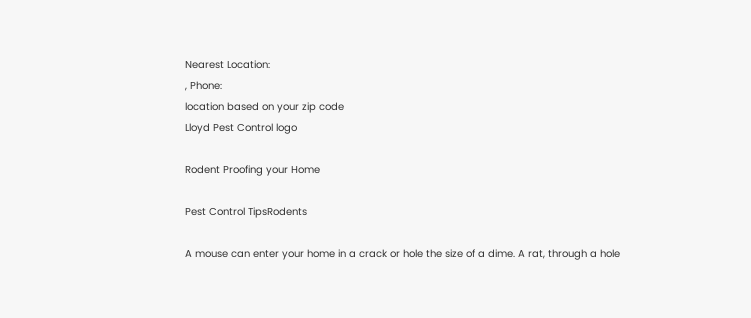Nearest Location:
, Phone:
location based on your zip code
Lloyd Pest Control logo

Rodent Proofing your Home

Pest Control TipsRodents

A mouse can enter your home in a crack or hole the size of a dime. A rat, through a hole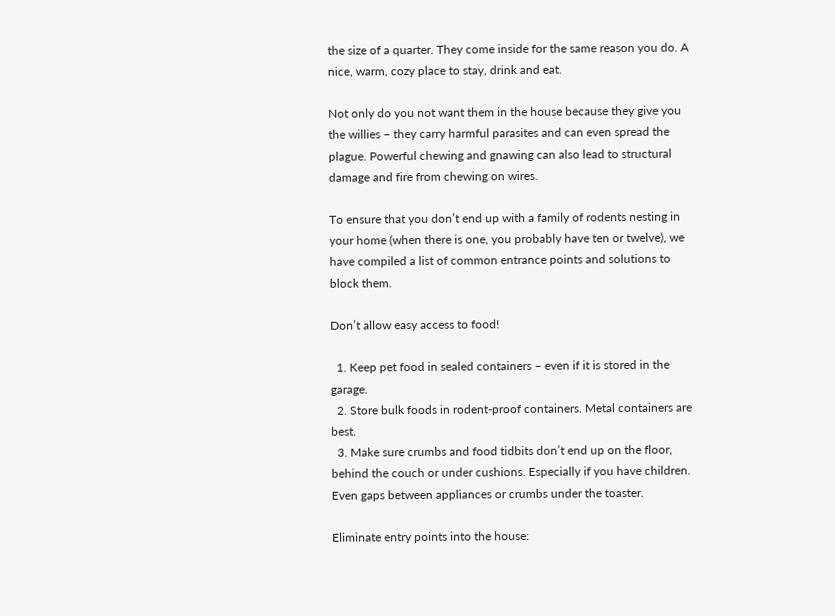the size of a quarter. They come inside for the same reason you do. A nice, warm, cozy place to stay, drink and eat.

Not only do you not want them in the house because they give you the willies – they carry harmful parasites and can even spread the plague. Powerful chewing and gnawing can also lead to structural damage and fire from chewing on wires.

To ensure that you don’t end up with a family of rodents nesting in your home (when there is one, you probably have ten or twelve), we have compiled a list of common entrance points and solutions to block them.

Don’t allow easy access to food!

  1. Keep pet food in sealed containers – even if it is stored in the garage.
  2. Store bulk foods in rodent-proof containers. Metal containers are best.
  3. Make sure crumbs and food tidbits don’t end up on the floor, behind the couch or under cushions. Especially if you have children. Even gaps between appliances or crumbs under the toaster.

Eliminate entry points into the house: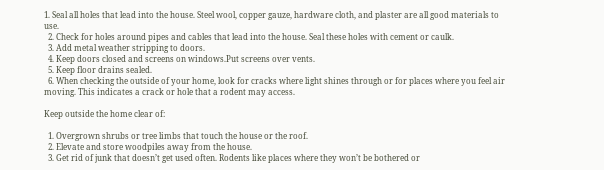1. Seal all holes that lead into the house. Steel wool, copper gauze, hardware cloth, and plaster are all good materials to use.
  2. Check for holes around pipes and cables that lead into the house. Seal these holes with cement or caulk.
  3. Add metal weather stripping to doors.
  4. Keep doors closed and screens on windows.Put screens over vents.
  5. Keep floor drains sealed.
  6. When checking the outside of your home, look for cracks where light shines through or for places where you feel air moving. This indicates a crack or hole that a rodent may access.

Keep outside the home clear of:

  1. Overgrown shrubs or tree limbs that touch the house or the roof.
  2. Elevate and store woodpiles away from the house.
  3. Get rid of junk that doesn’t get used often. Rodents like places where they won’t be bothered or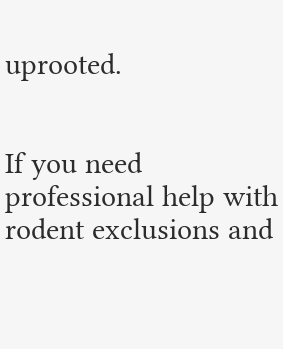uprooted.


If you need professional help with rodent exclusions and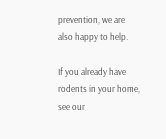prevention, we are also happy to help.

If you already have rodents in your home, see our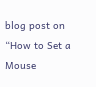blog post on “How to Set a Mouse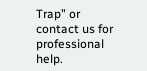Trap” or contact us for professional help.